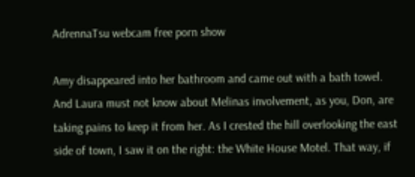AdrennaTsu webcam free porn show

Amy disappeared into her bathroom and came out with a bath towel. And Laura must not know about Melinas involvement, as you, Don, are taking pains to keep it from her. As I crested the hill overlooking the east side of town, I saw it on the right: the White House Motel. That way, if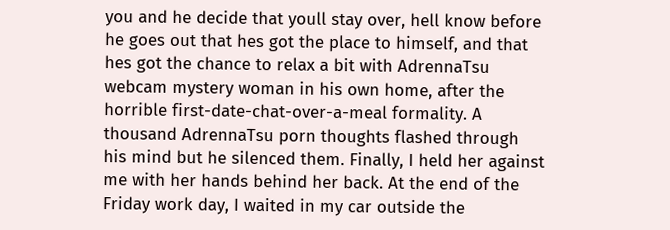you and he decide that youll stay over, hell know before he goes out that hes got the place to himself, and that hes got the chance to relax a bit with AdrennaTsu webcam mystery woman in his own home, after the horrible first-date-chat-over-a-meal formality. A thousand AdrennaTsu porn thoughts flashed through his mind but he silenced them. Finally, I held her against me with her hands behind her back. At the end of the Friday work day, I waited in my car outside the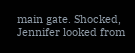main gate. Shocked, Jennifer looked from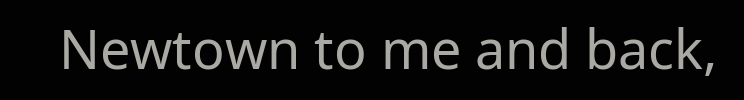Newtown to me and back,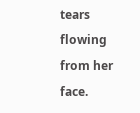tears flowing from her face.